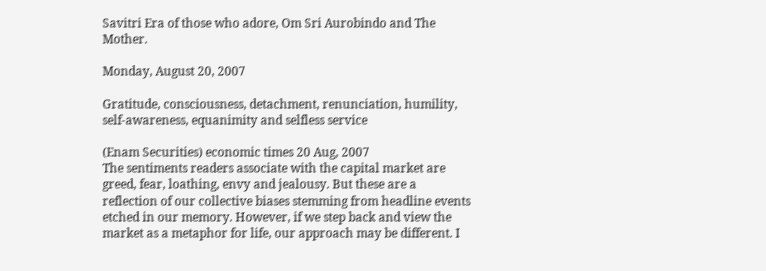Savitri Era of those who adore, Om Sri Aurobindo and The Mother.

Monday, August 20, 2007

Gratitude, consciousness, detachment, renunciation, humility, self-awareness, equanimity and selfless service

(Enam Securities) economic times 20 Aug, 2007
The sentiments readers associate with the capital market are greed, fear, loathing, envy and jealousy. But these are a reflection of our collective biases stemming from headline events etched in our memory. However, if we step back and view the market as a metaphor for life, our approach may be different. I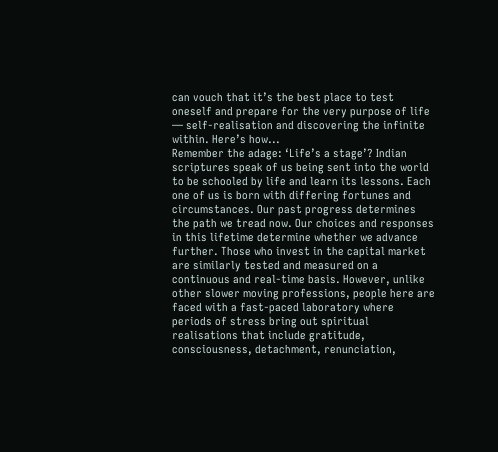can vouch that it’s the best place to test oneself and prepare for the very purpose of life — self-realisation and discovering the infinite within. Here’s how...
Remember the adage: ‘Life’s a stage’? Indian scriptures speak of us being sent into the world to be schooled by life and learn its lessons. Each one of us is born with differing fortunes and circumstances. Our past progress determines the path we tread now. Our choices and responses in this lifetime determine whether we advance further. Those who invest in the capital market are similarly tested and measured on a continuous and real-time basis. However, unlike other slower moving professions, people here are faced with a fast-paced laboratory where periods of stress bring out spiritual realisations that include gratitude, consciousness, detachment, renunciation,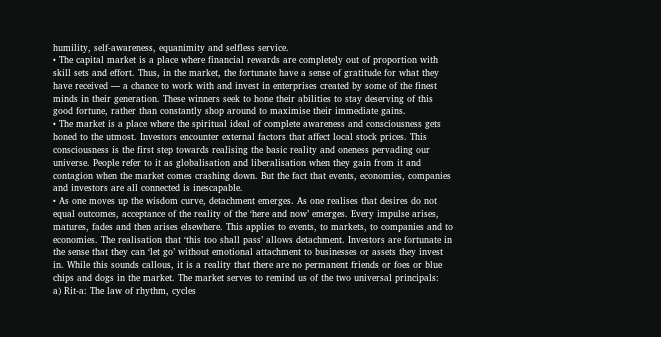humility, self-awareness, equanimity and selfless service.
• The capital market is a place where financial rewards are completely out of proportion with skill sets and effort. Thus, in the market, the fortunate have a sense of gratitude for what they have received — a chance to work with and invest in enterprises created by some of the finest minds in their generation. These winners seek to hone their abilities to stay deserving of this good fortune, rather than constantly shop around to maximise their immediate gains.
• The market is a place where the spiritual ideal of complete awareness and consciousness gets honed to the utmost. Investors encounter external factors that affect local stock prices. This consciousness is the first step towards realising the basic reality and oneness pervading our universe. People refer to it as globalisation and liberalisation when they gain from it and contagion when the market comes crashing down. But the fact that events, economies, companies and investors are all connected is inescapable.
• As one moves up the wisdom curve, detachment emerges. As one realises that desires do not equal outcomes, acceptance of the reality of the ‘here and now’ emerges. Every impulse arises, matures, fades and then arises elsewhere. This applies to events, to markets, to companies and to economies. The realisation that ‘this too shall pass’ allows detachment. Investors are fortunate in the sense that they can ‘let go’ without emotional attachment to businesses or assets they invest in. While this sounds callous, it is a reality that there are no permanent friends or foes or blue chips and dogs in the market. The market serves to remind us of the two universal principals:
a) Rit-a: The law of rhythm, cycles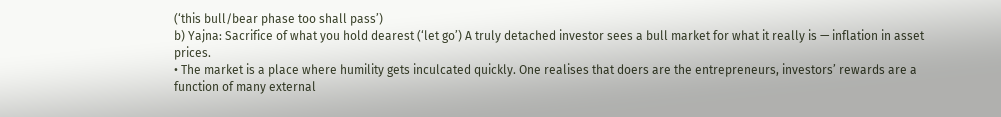(‘this bull/bear phase too shall pass’)
b) Yajna: Sacrifice of what you hold dearest (‘let go’) A truly detached investor sees a bull market for what it really is — inflation in asset prices.
• The market is a place where humility gets inculcated quickly. One realises that doers are the entrepreneurs, investors’ rewards are a function of many external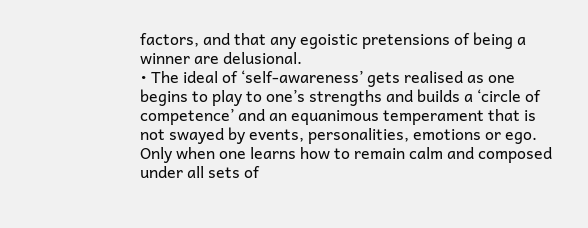factors, and that any egoistic pretensions of being a winner are delusional.
• The ideal of ‘self-awareness’ gets realised as one begins to play to one’s strengths and builds a ‘circle of competence’ and an equanimous temperament that is not swayed by events, personalities, emotions or ego. Only when one learns how to remain calm and composed under all sets of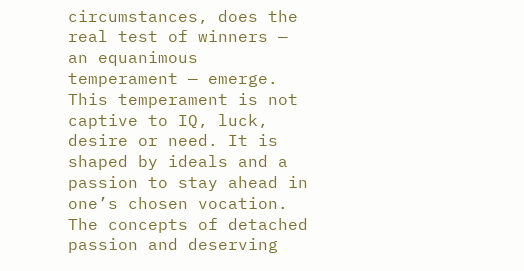circumstances, does the real test of winners — an equanimous temperament — emerge. This temperament is not captive to IQ, luck, desire or need. It is shaped by ideals and a passion to stay ahead in one’s chosen vocation. The concepts of detached passion and deserving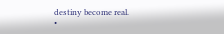destiny become real.
•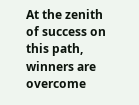At the zenith of success on this path, winners are overcome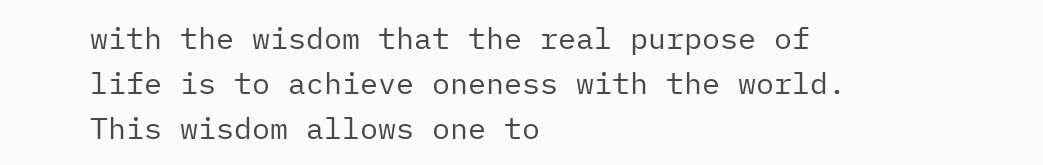with the wisdom that the real purpose of life is to achieve oneness with the world. This wisdom allows one to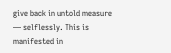give back in untold measure — selflessly. This is manifested in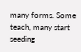many forms. Some teach, many start seeding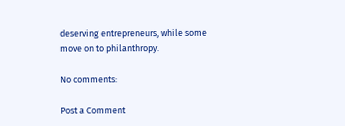deserving entrepreneurs, while some move on to philanthropy.

No comments:

Post a Comment